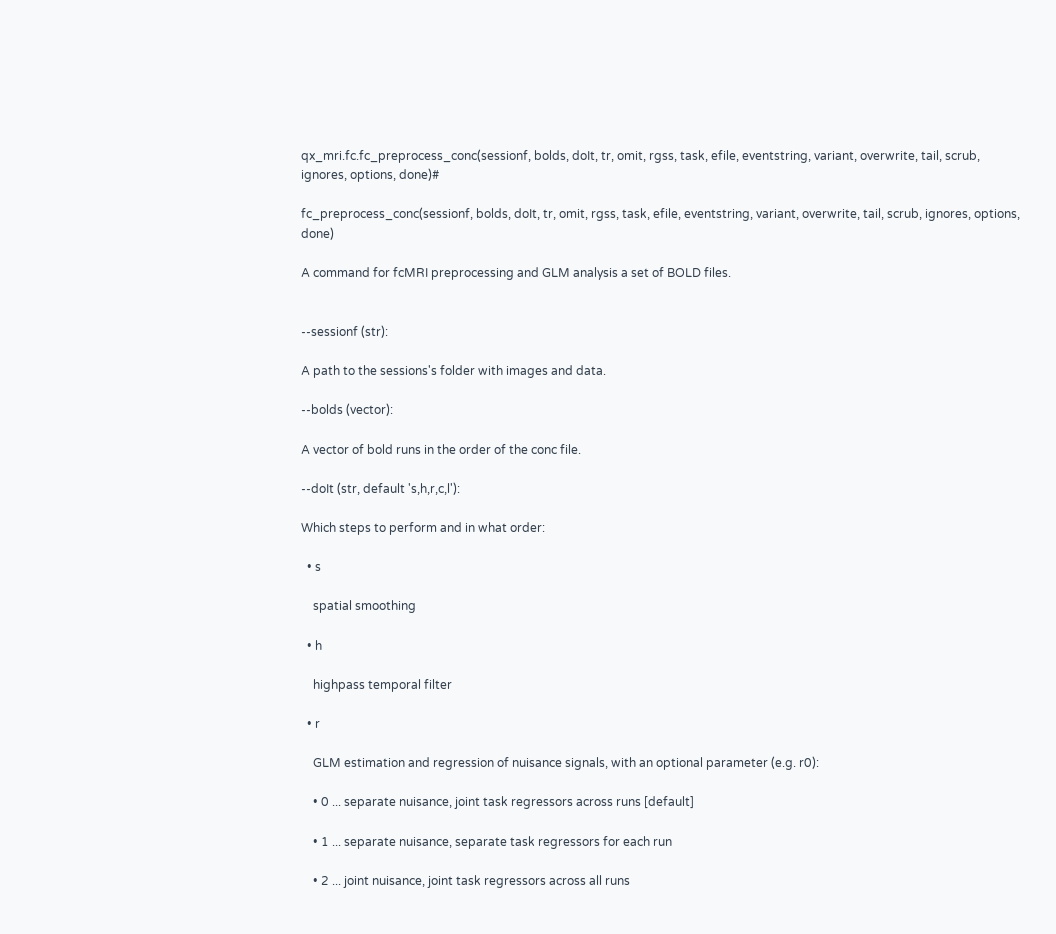qx_mri.fc.fc_preprocess_conc(sessionf, bolds, doIt, tr, omit, rgss, task, efile, eventstring, variant, overwrite, tail, scrub, ignores, options, done)#

fc_preprocess_conc(sessionf, bolds, doIt, tr, omit, rgss, task, efile, eventstring, variant, overwrite, tail, scrub, ignores, options, done)

A command for fcMRI preprocessing and GLM analysis a set of BOLD files.


--sessionf (str):

A path to the sessions's folder with images and data.

--bolds (vector):

A vector of bold runs in the order of the conc file.

--doIt (str, default 's,h,r,c,l'):

Which steps to perform and in what order:

  • s

    spatial smoothing

  • h

    highpass temporal filter

  • r

    GLM estimation and regression of nuisance signals, with an optional parameter (e.g. r0):

    • 0 ... separate nuisance, joint task regressors across runs [default]

    • 1 ... separate nuisance, separate task regressors for each run

    • 2 ... joint nuisance, joint task regressors across all runs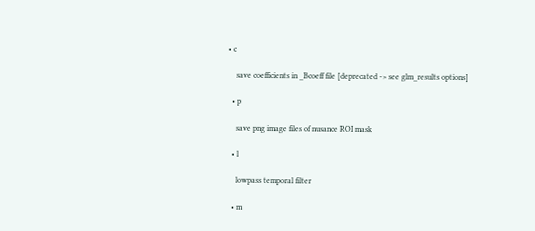• c

    save coefficients in _Bcoeff file [deprecated -> see glm_results options]

  • p

    save png image files of nusance ROI mask

  • l

    lowpass temporal filter

  • m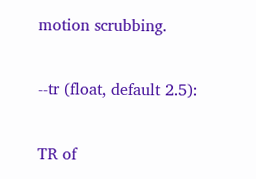motion scrubbing.

--tr (float, default 2.5):

TR of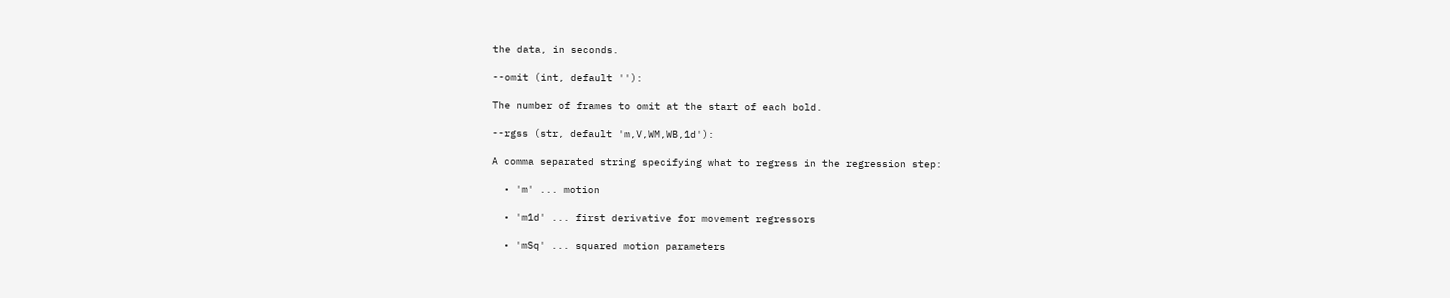the data, in seconds.

--omit (int, default ''):

The number of frames to omit at the start of each bold.

--rgss (str, default 'm,V,WM,WB,1d'):

A comma separated string specifying what to regress in the regression step:

  • 'm' ... motion

  • 'm1d' ... first derivative for movement regressors

  • 'mSq' ... squared motion parameters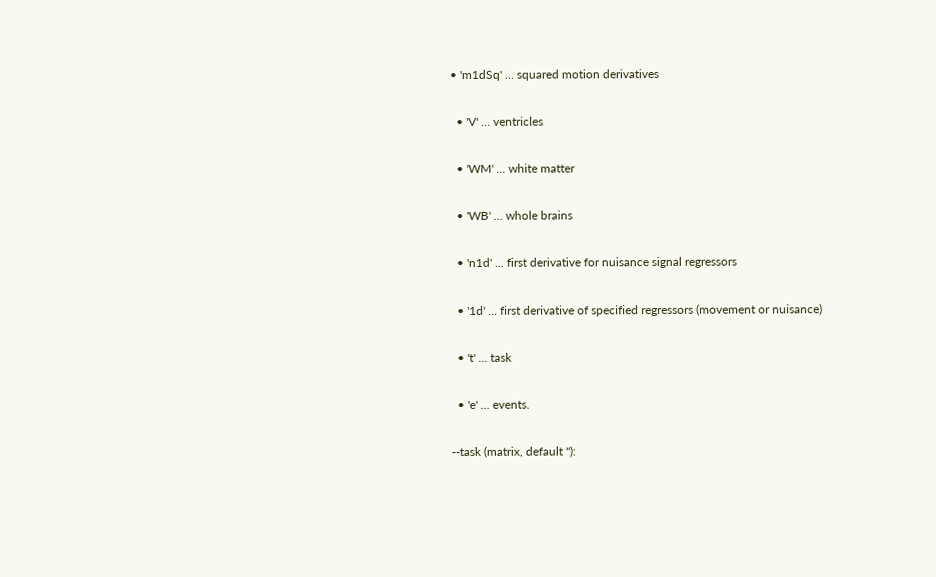• 'm1dSq' ... squared motion derivatives

  • 'V' ... ventricles

  • 'WM' ... white matter

  • 'WB' ... whole brains

  • 'n1d' ... first derivative for nuisance signal regressors

  • '1d' ... first derivative of specified regressors (movement or nuisance)

  • 't' ... task

  • 'e' ... events.

--task (matrix, default ''):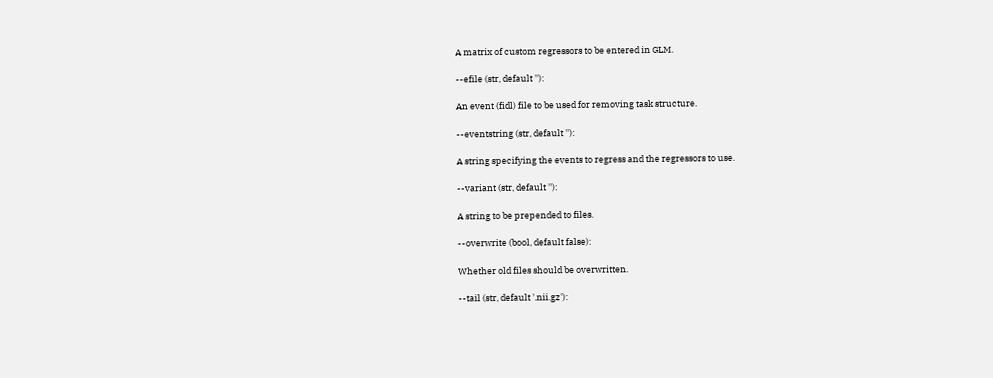A matrix of custom regressors to be entered in GLM.

--efile (str, default ''):

An event (fidl) file to be used for removing task structure.

--eventstring (str, default ''):

A string specifying the events to regress and the regressors to use.

--variant (str, default ''):

A string to be prepended to files.

--overwrite (bool, default false):

Whether old files should be overwritten.

--tail (str, default '.nii.gz'):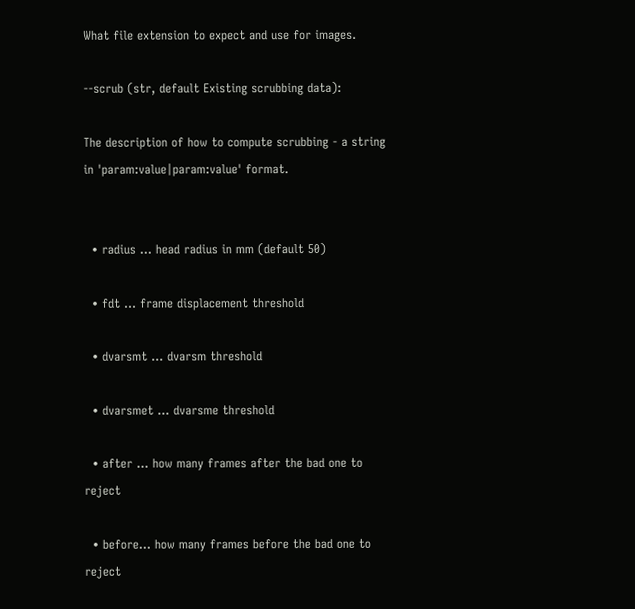What file extension to expect and use for images.

--scrub (str, default Existing scrubbing data):

The description of how to compute scrubbing - a string in 'param:value|param:value' format.


  • radius ... head radius in mm (default 50)

  • fdt ... frame displacement threshold

  • dvarsmt ... dvarsm threshold

  • dvarsmet ... dvarsme threshold

  • after ... how many frames after the bad one to reject

  • before... how many frames before the bad one to reject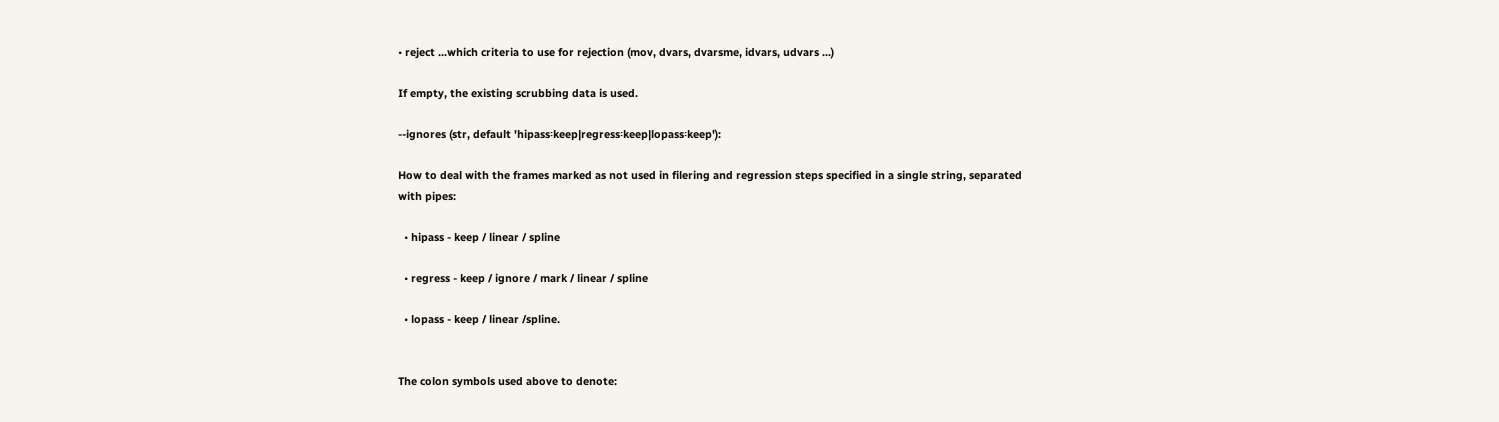• reject ...which criteria to use for rejection (mov, dvars, dvarsme, idvars, udvars ...)

If empty, the existing scrubbing data is used.

--ignores (str, default 'hipass꞉keep|regress꞉keep|lopass꞉keep'):

How to deal with the frames marked as not used in filering and regression steps specified in a single string, separated with pipes:

  • hipass - keep / linear / spline

  • regress - keep / ignore / mark / linear / spline

  • lopass - keep / linear /spline.


The colon symbols used above to denote: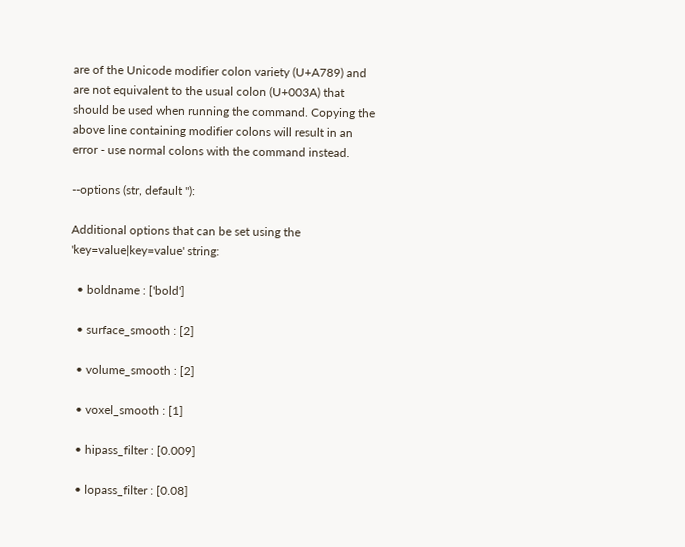are of the Unicode modifier colon variety (U+A789) and are not equivalent to the usual colon (U+003A) that should be used when running the command. Copying the above line containing modifier colons will result in an error - use normal colons with the command instead.

--options (str, default ''):

Additional options that can be set using the 'key=value|key=value' string:

  • boldname : ['bold']

  • surface_smooth : [2]

  • volume_smooth : [2]

  • voxel_smooth : [1]

  • hipass_filter : [0.009]

  • lopass_filter : [0.08]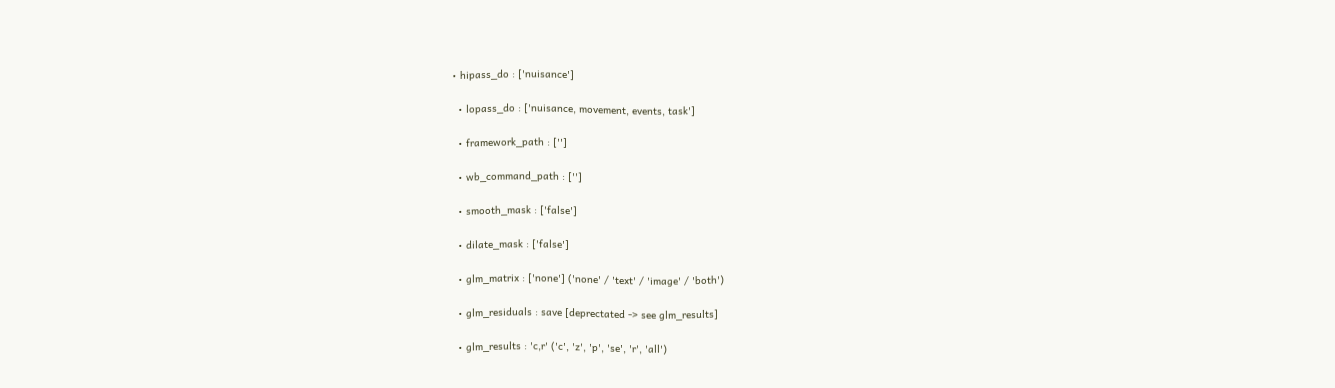• hipass_do : ['nuisance']

  • lopass_do : ['nuisance, movement, events, task']

  • framework_path : ['']

  • wb_command_path : ['']

  • smooth_mask : ['false']

  • dilate_mask : ['false']

  • glm_matrix : ['none'] ('none' / 'text' / 'image' / 'both')

  • glm_residuals : save [deprectated -> see glm_results]

  • glm_results : 'c,r' ('c', 'z', 'p', 'se', 'r', 'all')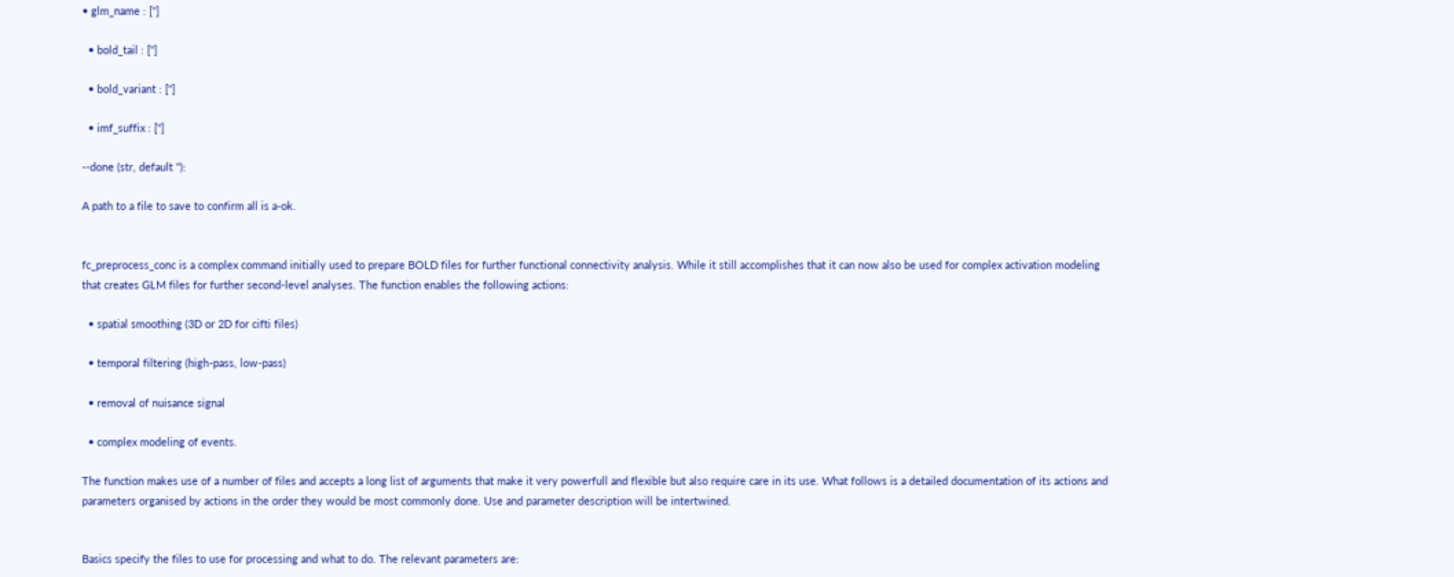• glm_name : ['']

  • bold_tail : ['']

  • bold_variant : ['']

  • imf_suffix : ['']

--done (str, default ''):

A path to a file to save to confirm all is a-ok.


fc_preprocess_conc is a complex command initially used to prepare BOLD files for further functional connectivity analysis. While it still accomplishes that it can now also be used for complex activation modeling that creates GLM files for further second-level analyses. The function enables the following actions:

  • spatial smoothing (3D or 2D for cifti files)

  • temporal filtering (high-pass, low-pass)

  • removal of nuisance signal

  • complex modeling of events.

The function makes use of a number of files and accepts a long list of arguments that make it very powerfull and flexible but also require care in its use. What follows is a detailed documentation of its actions and parameters organised by actions in the order they would be most commonly done. Use and parameter description will be intertwined.


Basics specify the files to use for processing and what to do. The relevant parameters are: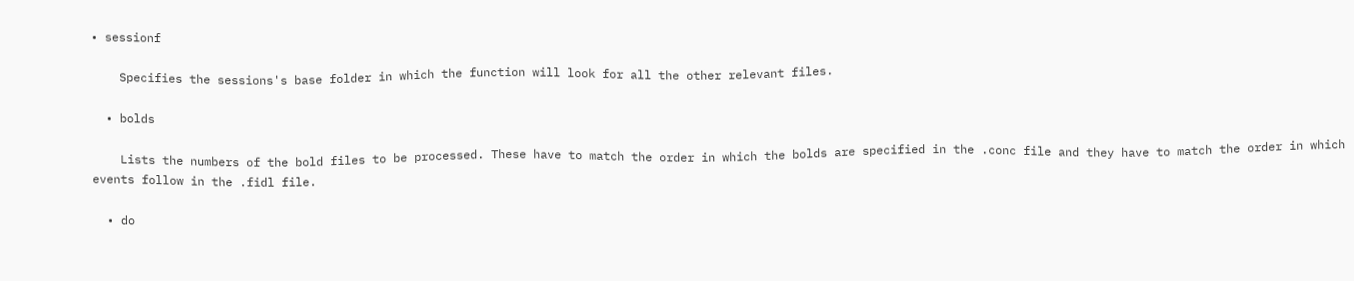• sessionf

    Specifies the sessions's base folder in which the function will look for all the other relevant files.

  • bolds

    Lists the numbers of the bold files to be processed. These have to match the order in which the bolds are specified in the .conc file and they have to match the order in which events follow in the .fidl file.

  • do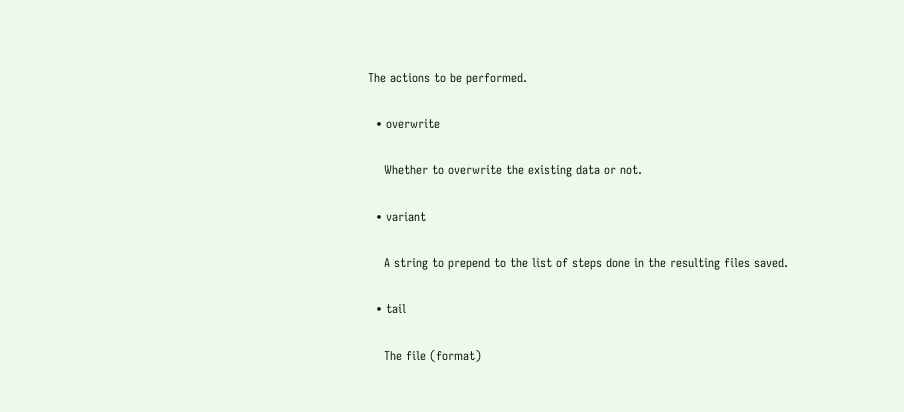The actions to be performed.

  • overwrite

    Whether to overwrite the existing data or not.

  • variant

    A string to prepend to the list of steps done in the resulting files saved.

  • tail

    The file (format)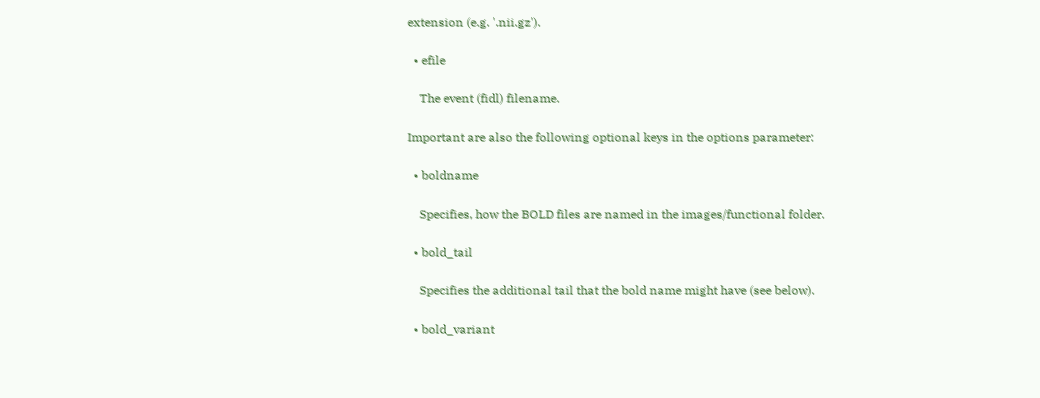extension (e.g. '.nii.gz').

  • efile

    The event (fidl) filename.

Important are also the following optional keys in the options parameter:

  • boldname

    Specifies, how the BOLD files are named in the images/functional folder.

  • bold_tail

    Specifies the additional tail that the bold name might have (see below).

  • bold_variant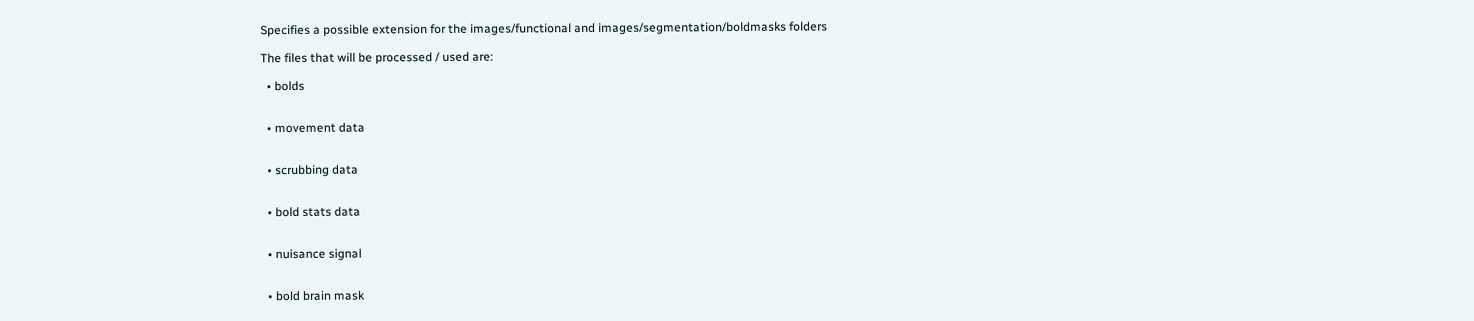Specifies a possible extension for the images/functional and images/segmentation/boldmasks folders

The files that will be processed / used are:

  • bolds


  • movement data


  • scrubbing data


  • bold stats data


  • nuisance signal


  • bold brain mask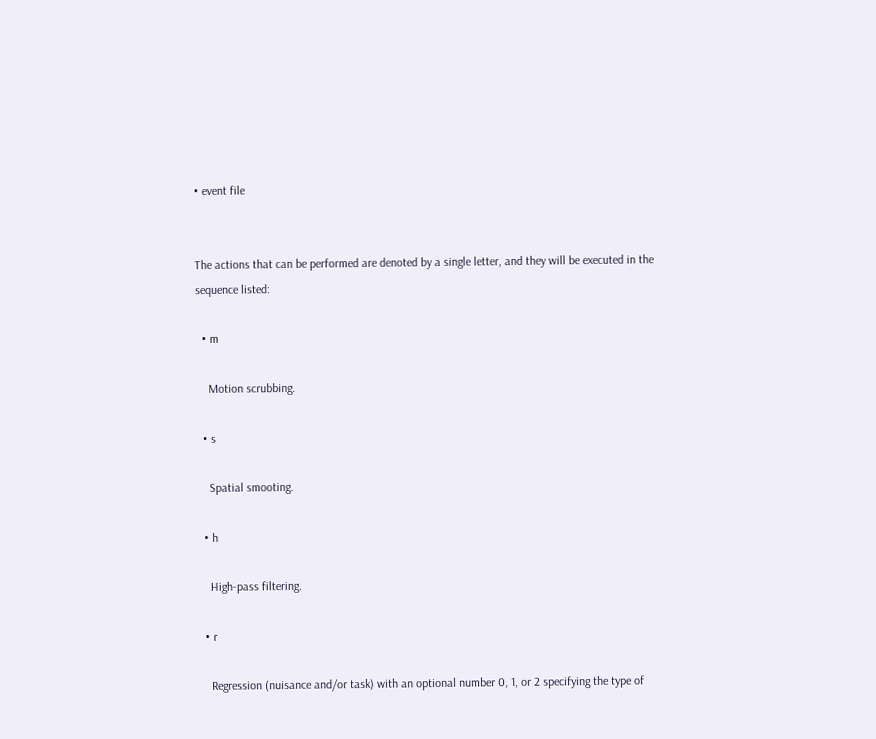• event file


The actions that can be performed are denoted by a single letter, and they will be executed in the sequence listed:

  • m

    Motion scrubbing.

  • s

    Spatial smooting.

  • h

    High-pass filtering.

  • r

    Regression (nuisance and/or task) with an optional number 0, 1, or 2 specifying the type of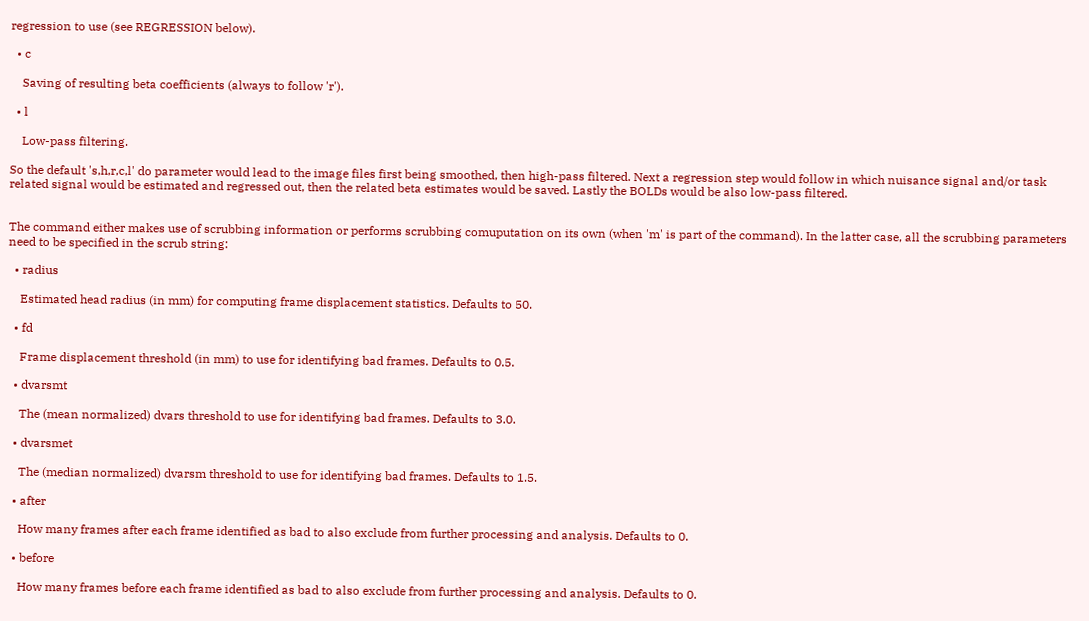regression to use (see REGRESSION below).

  • c

    Saving of resulting beta coefficients (always to follow 'r').

  • l

    Low-pass filtering.

So the default 's,h,r,c,l' do parameter would lead to the image files first being smoothed, then high-pass filtered. Next a regression step would follow in which nuisance signal and/or task related signal would be estimated and regressed out, then the related beta estimates would be saved. Lastly the BOLDs would be also low-pass filtered.


The command either makes use of scrubbing information or performs scrubbing comuputation on its own (when 'm' is part of the command). In the latter case, all the scrubbing parameters need to be specified in the scrub string:

  • radius

    Estimated head radius (in mm) for computing frame displacement statistics. Defaults to 50.

  • fd

    Frame displacement threshold (in mm) to use for identifying bad frames. Defaults to 0.5.

  • dvarsmt

    The (mean normalized) dvars threshold to use for identifying bad frames. Defaults to 3.0.

  • dvarsmet

    The (median normalized) dvarsm threshold to use for identifying bad frames. Defaults to 1.5.

  • after

    How many frames after each frame identified as bad to also exclude from further processing and analysis. Defaults to 0.

  • before

    How many frames before each frame identified as bad to also exclude from further processing and analysis. Defaults to 0.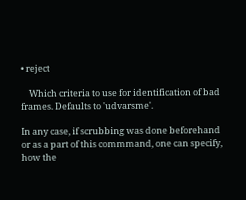• reject

    Which criteria to use for identification of bad frames. Defaults to 'udvarsme'.

In any case, if scrubbing was done beforehand or as a part of this commmand, one can specify, how the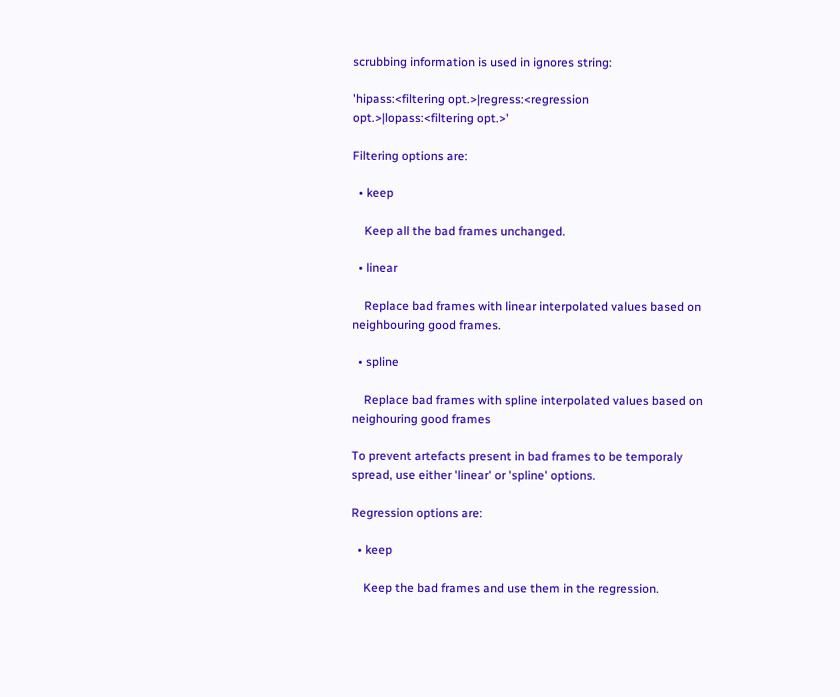scrubbing information is used in ignores string:

'hipass:<filtering opt.>|regress:<regression opt.>|lopass:<filtering opt.>'

Filtering options are:

  • keep

    Keep all the bad frames unchanged.

  • linear

    Replace bad frames with linear interpolated values based on neighbouring good frames.

  • spline

    Replace bad frames with spline interpolated values based on neighouring good frames

To prevent artefacts present in bad frames to be temporaly spread, use either 'linear' or 'spline' options.

Regression options are:

  • keep

    Keep the bad frames and use them in the regression.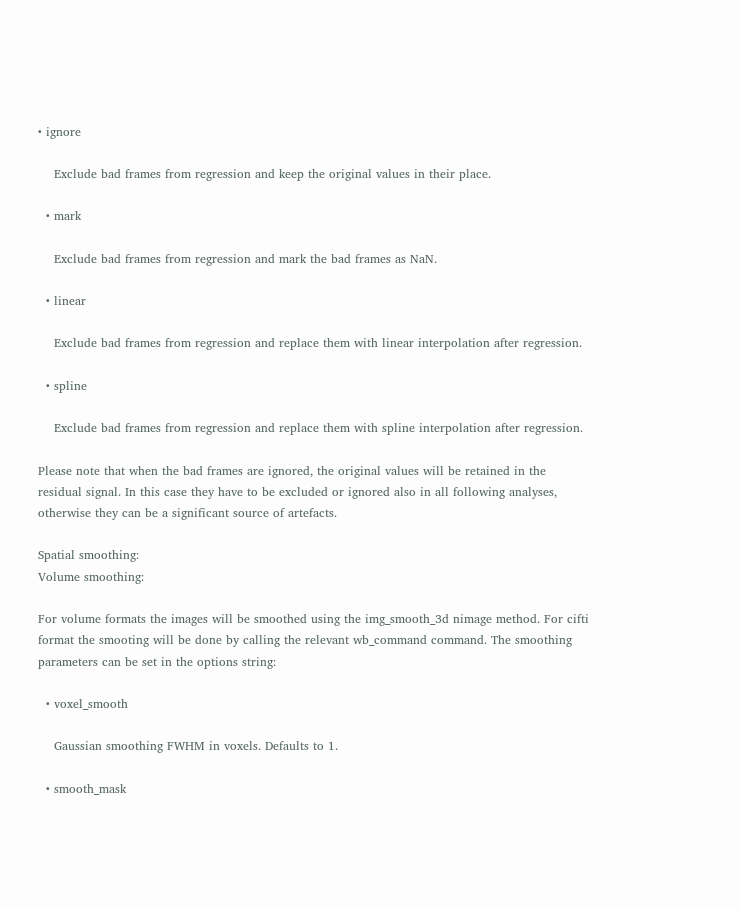• ignore

    Exclude bad frames from regression and keep the original values in their place.

  • mark

    Exclude bad frames from regression and mark the bad frames as NaN.

  • linear

    Exclude bad frames from regression and replace them with linear interpolation after regression.

  • spline

    Exclude bad frames from regression and replace them with spline interpolation after regression.

Please note that when the bad frames are ignored, the original values will be retained in the residual signal. In this case they have to be excluded or ignored also in all following analyses, otherwise they can be a significant source of artefacts.

Spatial smoothing:
Volume smoothing:

For volume formats the images will be smoothed using the img_smooth_3d nimage method. For cifti format the smooting will be done by calling the relevant wb_command command. The smoothing parameters can be set in the options string:

  • voxel_smooth

    Gaussian smoothing FWHM in voxels. Defaults to 1.

  • smooth_mask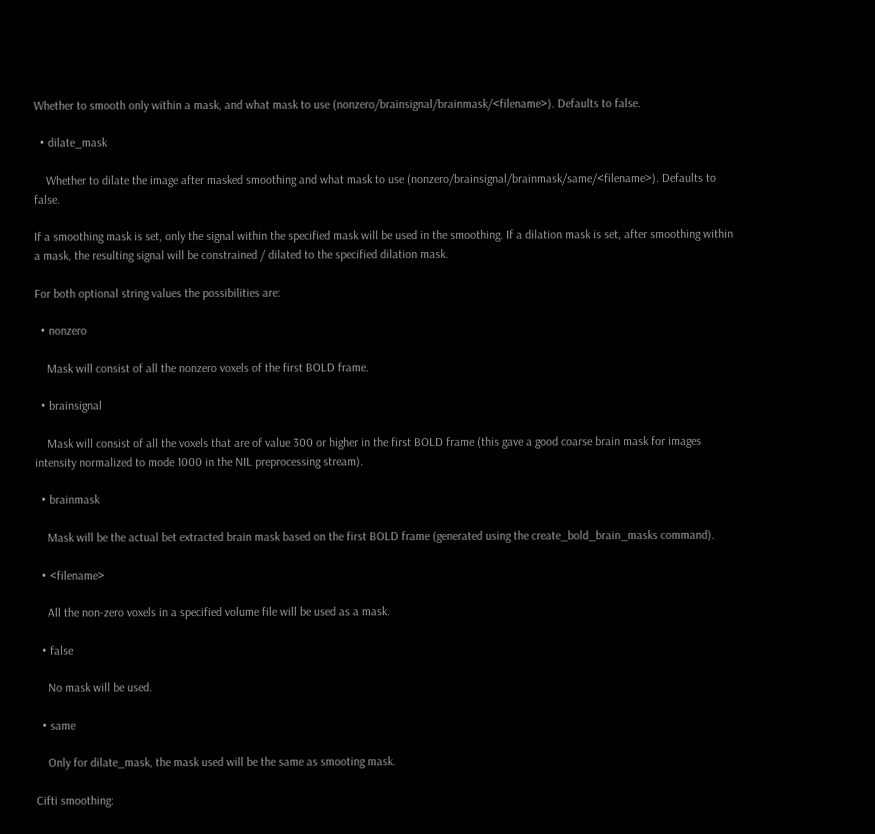Whether to smooth only within a mask, and what mask to use (nonzero/brainsignal/brainmask/<filename>). Defaults to false.

  • dilate_mask

    Whether to dilate the image after masked smoothing and what mask to use (nonzero/brainsignal/brainmask/same/<filename>). Defaults to false.

If a smoothing mask is set, only the signal within the specified mask will be used in the smoothing. If a dilation mask is set, after smoothing within a mask, the resulting signal will be constrained / dilated to the specified dilation mask.

For both optional string values the possibilities are:

  • nonzero

    Mask will consist of all the nonzero voxels of the first BOLD frame.

  • brainsignal

    Mask will consist of all the voxels that are of value 300 or higher in the first BOLD frame (this gave a good coarse brain mask for images intensity normalized to mode 1000 in the NIL preprocessing stream).

  • brainmask

    Mask will be the actual bet extracted brain mask based on the first BOLD frame (generated using the create_bold_brain_masks command).

  • <filename>

    All the non-zero voxels in a specified volume file will be used as a mask.

  • false

    No mask will be used.

  • same

    Only for dilate_mask, the mask used will be the same as smooting mask.

Cifti smoothing: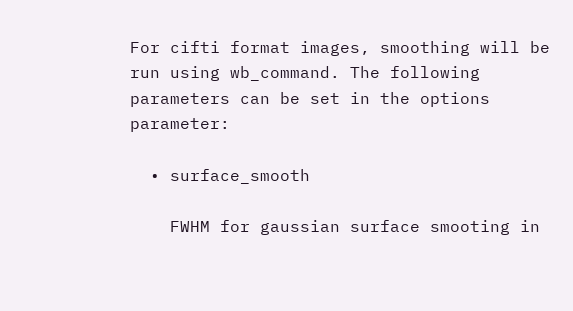For cifti format images, smoothing will be run using wb_command. The following parameters can be set in the options parameter:

  • surface_smooth

    FWHM for gaussian surface smooting in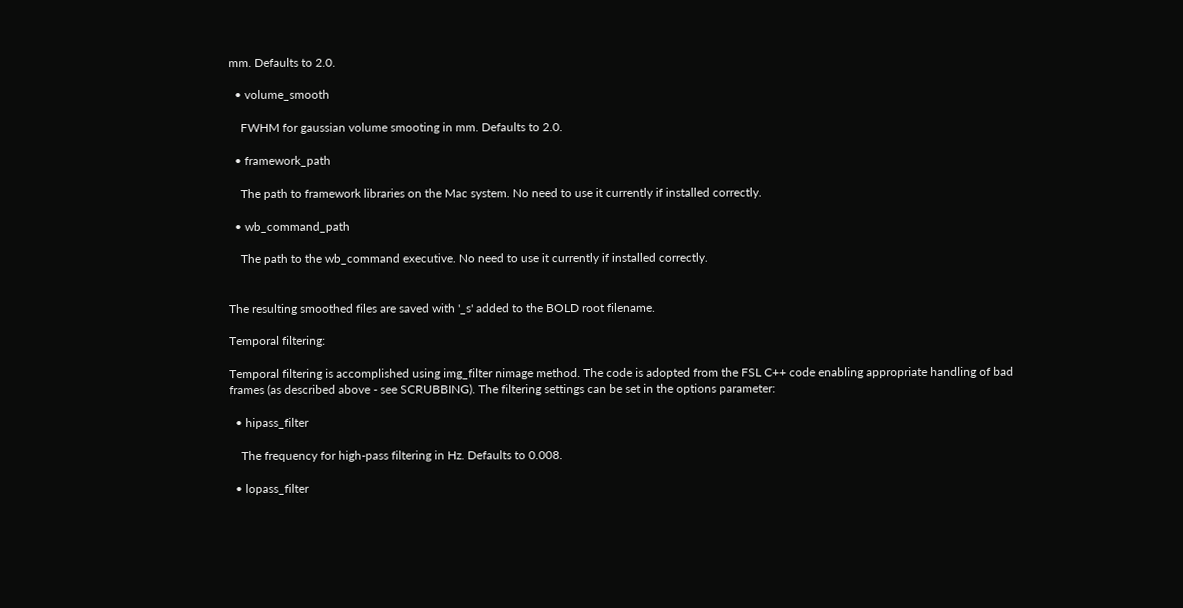mm. Defaults to 2.0.

  • volume_smooth

    FWHM for gaussian volume smooting in mm. Defaults to 2.0.

  • framework_path

    The path to framework libraries on the Mac system. No need to use it currently if installed correctly.

  • wb_command_path

    The path to the wb_command executive. No need to use it currently if installed correctly.


The resulting smoothed files are saved with '_s' added to the BOLD root filename.

Temporal filtering:

Temporal filtering is accomplished using img_filter nimage method. The code is adopted from the FSL C++ code enabling appropriate handling of bad frames (as described above - see SCRUBBING). The filtering settings can be set in the options parameter:

  • hipass_filter

    The frequency for high-pass filtering in Hz. Defaults to 0.008.

  • lopass_filter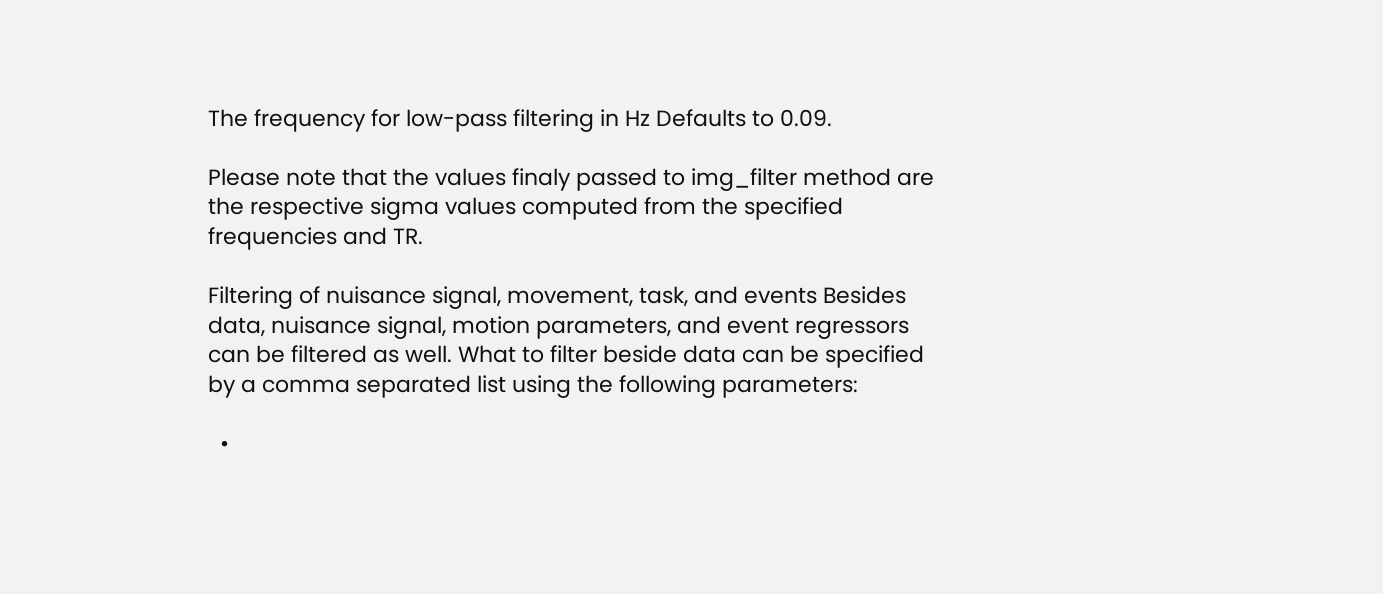The frequency for low-pass filtering in Hz Defaults to 0.09.

Please note that the values finaly passed to img_filter method are the respective sigma values computed from the specified frequencies and TR.

Filtering of nuisance signal, movement, task, and events Besides data, nuisance signal, motion parameters, and event regressors can be filtered as well. What to filter beside data can be specified by a comma separated list using the following parameters:

  •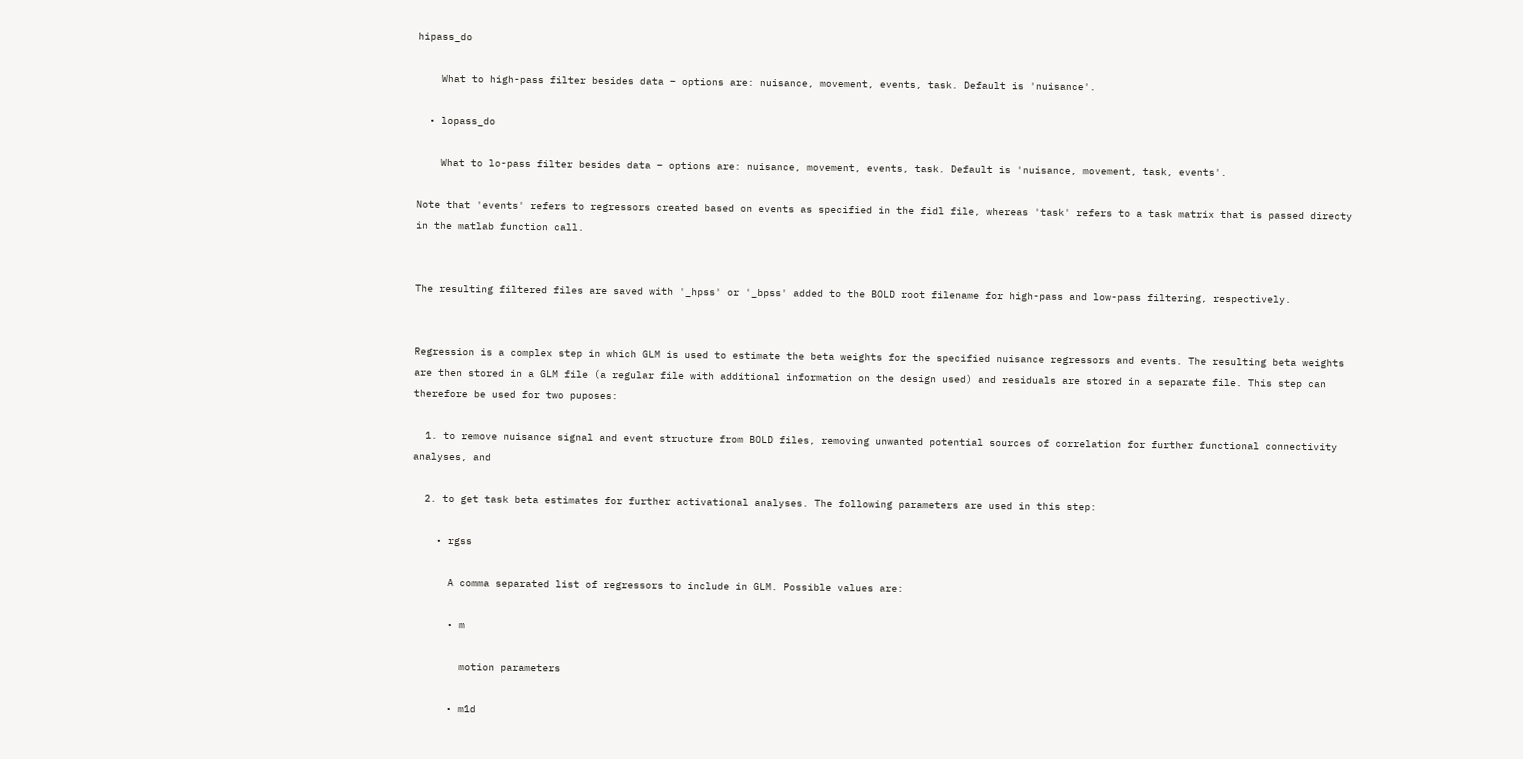hipass_do

    What to high-pass filter besides data – options are: nuisance, movement, events, task. Default is 'nuisance'.

  • lopass_do

    What to lo-pass filter besides data – options are: nuisance, movement, events, task. Default is 'nuisance, movement, task, events'.

Note that 'events' refers to regressors created based on events as specified in the fidl file, whereas 'task' refers to a task matrix that is passed directy in the matlab function call.


The resulting filtered files are saved with '_hpss' or '_bpss' added to the BOLD root filename for high-pass and low-pass filtering, respectively.


Regression is a complex step in which GLM is used to estimate the beta weights for the specified nuisance regressors and events. The resulting beta weights are then stored in a GLM file (a regular file with additional information on the design used) and residuals are stored in a separate file. This step can therefore be used for two puposes:

  1. to remove nuisance signal and event structure from BOLD files, removing unwanted potential sources of correlation for further functional connectivity analyses, and

  2. to get task beta estimates for further activational analyses. The following parameters are used in this step:

    • rgss

      A comma separated list of regressors to include in GLM. Possible values are:

      • m

        motion parameters

      • m1d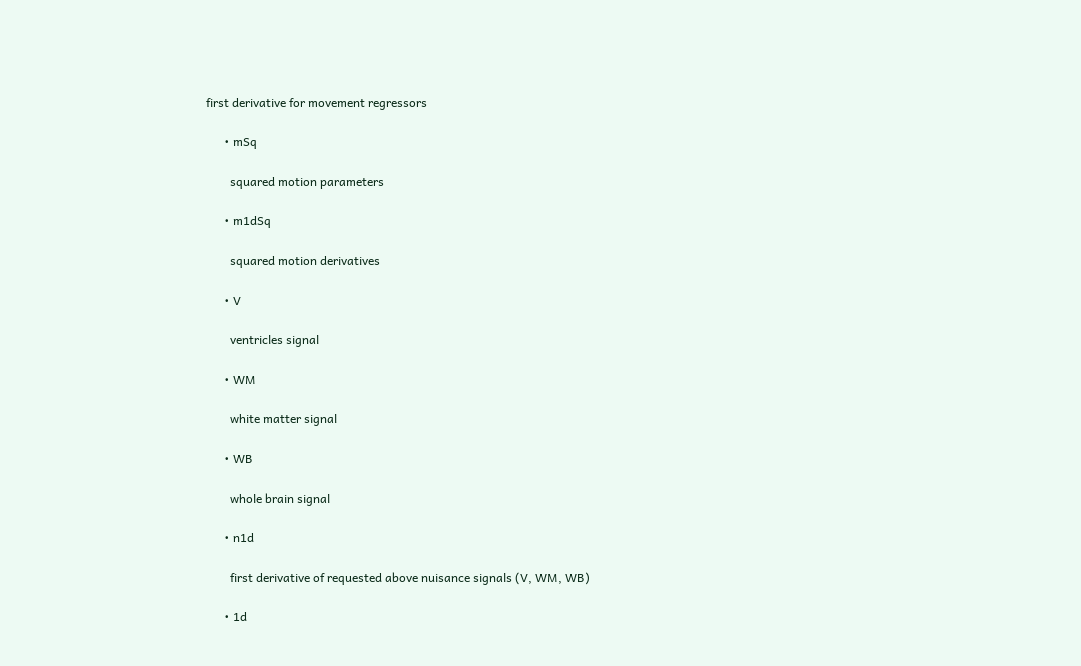first derivative for movement regressors

      • mSq

        squared motion parameters

      • m1dSq

        squared motion derivatives

      • V

        ventricles signal

      • WM

        white matter signal

      • WB

        whole brain signal

      • n1d

        first derivative of requested above nuisance signals (V, WM, WB)

      • 1d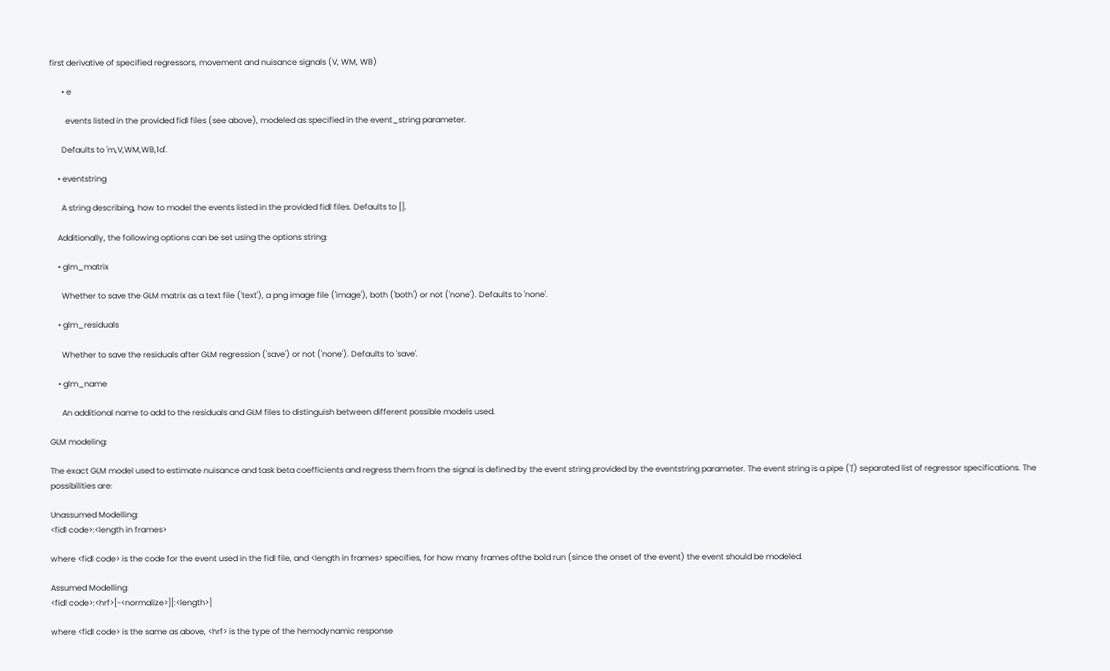first derivative of specified regressors, movement and nuisance signals (V, WM, WB)

      • e

        events listed in the provided fidl files (see above), modeled as specified in the event_string parameter.

      Defaults to 'm,V,WM,WB,1d'.

    • eventstring

      A string describing, how to model the events listed in the provided fidl files. Defaults to [].

    Additionally, the following options can be set using the options string:

    • glm_matrix

      Whether to save the GLM matrix as a text file ('text'), a png image file ('image'), both ('both') or not ('none'). Defaults to 'none'.

    • glm_residuals

      Whether to save the residuals after GLM regression ('save') or not ('none'). Defaults to 'save'.

    • glm_name

      An additional name to add to the residuals and GLM files to distinguish between different possible models used.

GLM modeling:

The exact GLM model used to estimate nuisance and task beta coefficients and regress them from the signal is defined by the event string provided by the eventstring parameter. The event string is a pipe ('|') separated list of regressor specifications. The possibilities are:

Unassumed Modelling:
<fidl code>:<length in frames>

where <fidl code> is the code for the event used in the fidl file, and <length in frames> specifies, for how many frames ofthe bold run (since the onset of the event) the event should be modeled.

Assumed Modelling:
<fidl code>:<hrf>[-<normalize>][:<length>]

where <fidl code> is the same as above, <hrf> is the type of the hemodynamic response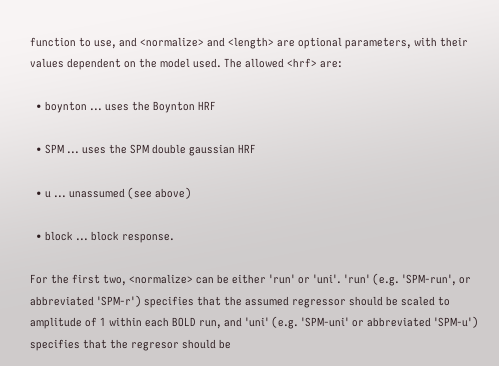function to use, and <normalize> and <length> are optional parameters, with their values dependent on the model used. The allowed <hrf> are:

  • boynton ... uses the Boynton HRF

  • SPM ... uses the SPM double gaussian HRF

  • u ... unassumed (see above)

  • block ... block response.

For the first two, <normalize> can be either 'run' or 'uni'. 'run' (e.g. 'SPM-run', or abbreviated 'SPM-r') specifies that the assumed regressor should be scaled to amplitude of 1 within each BOLD run, and 'uni' (e.g. 'SPM-uni' or abbreviated 'SPM-u') specifies that the regresor should be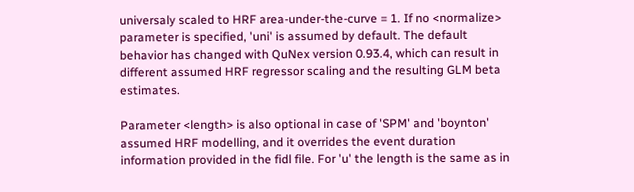universaly scaled to HRF area-under-the-curve = 1. If no <normalize> parameter is specified, 'uni' is assumed by default. The default behavior has changed with QuNex version 0.93.4, which can result in different assumed HRF regressor scaling and the resulting GLM beta estimates.

Parameter <length> is also optional in case of 'SPM' and 'boynton' assumed HRF modelling, and it overrides the event duration information provided in the fidl file. For 'u' the length is the same as in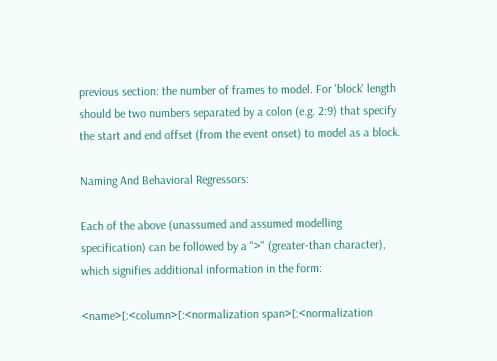previous section: the number of frames to model. For 'block' length should be two numbers separated by a colon (e.g. 2:9) that specify the start and end offset (from the event onset) to model as a block.

Naming And Behavioral Regressors:

Each of the above (unassumed and assumed modelling specification) can be followed by a ">" (greater-than character), which signifies additional information in the form:

<name>[:<column>[:<normalization span>[:<normalization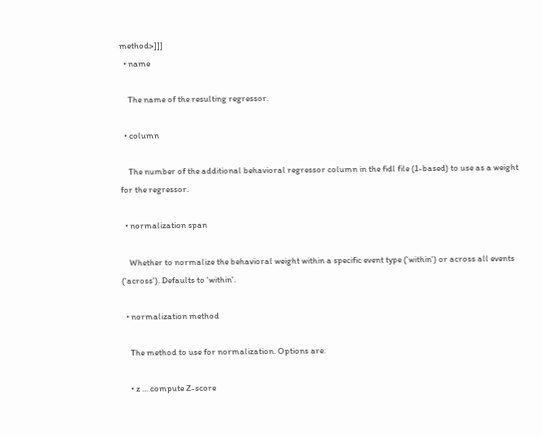method>]]]
  • name

    The name of the resulting regressor.

  • column

    The number of the additional behavioral regressor column in the fidl file (1-based) to use as a weight for the regressor.

  • normalization span

    Whether to normalize the behavioral weight within a specific event type ('within') or across all events ('across'). Defaults to 'within'.

  • normalization method

    The method to use for normalization. Options are:

    • z ... compute Z-score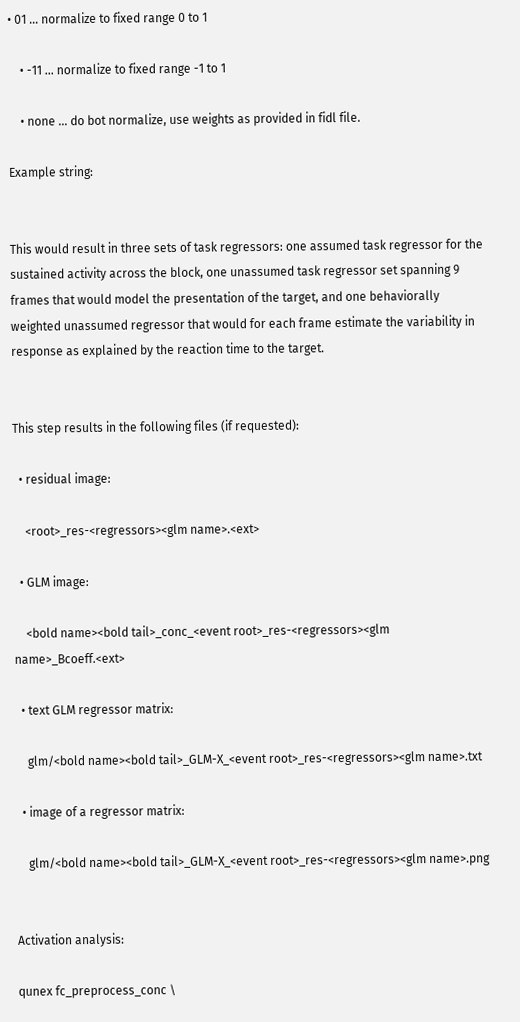• 01 ... normalize to fixed range 0 to 1

    • -11 ... normalize to fixed range -1 to 1

    • none ... do bot normalize, use weights as provided in fidl file.

Example string:


This would result in three sets of task regressors: one assumed task regressor for the sustained activity across the block, one unassumed task regressor set spanning 9 frames that would model the presentation of the target, and one behaviorally weighted unassumed regressor that would for each frame estimate the variability in response as explained by the reaction time to the target.


This step results in the following files (if requested):

  • residual image:

    <root>_res-<regressors><glm name>.<ext>

  • GLM image:

    <bold name><bold tail>_conc_<event root>_res-<regressors><glm name>_Bcoeff.<ext>

  • text GLM regressor matrix:

    glm/<bold name><bold tail>_GLM-X_<event root>_res-<regressors><glm name>.txt

  • image of a regressor matrix:

    glm/<bold name><bold tail>_GLM-X_<event root>_res-<regressors><glm name>.png


Activation analysis:

qunex fc_preprocess_conc \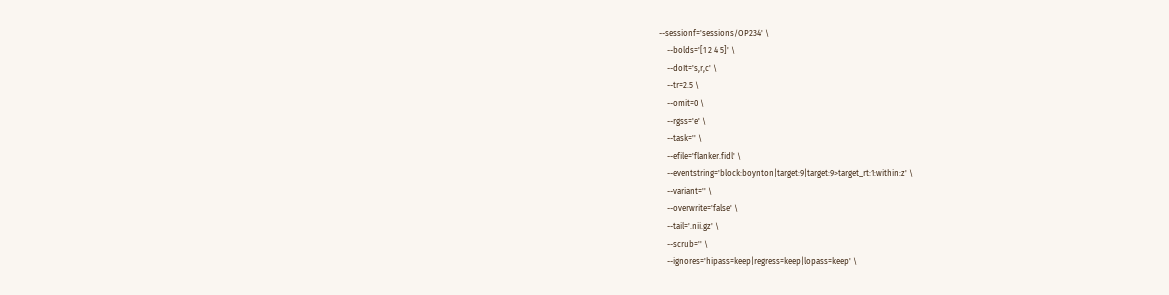--sessionf='sessions/OP234' \
    --bolds='[1 2 4 5]' \
    --doIt='s,r,c' \
    --tr=2.5 \
    --omit=0 \
    --rgss='e' \
    --task='' \
    --efile='flanker.fidl' \
    --eventstring='block:boynton|target:9|target:9>target_rt:1:within:z' \
    --variant='' \
    --overwrite='false' \
    --tail='.nii.gz' \
    --scrub='' \
    --ignores='hipass=keep|regress=keep|lopass=keep' \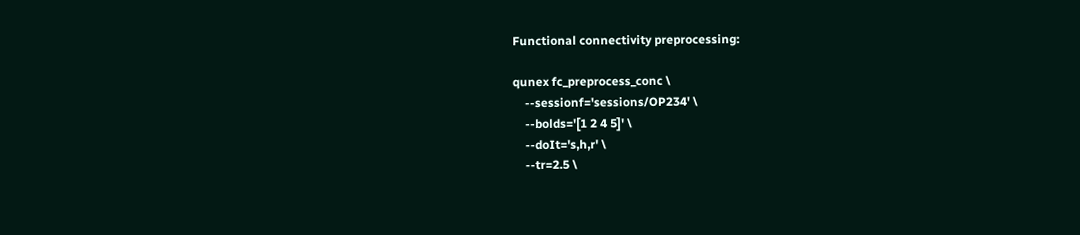Functional connectivity preprocessing:

qunex fc_preprocess_conc \
    --sessionf='sessions/OP234' \
    --bolds='[1 2 4 5]' \
    --doIt='s,h,r' \
    --tr=2.5 \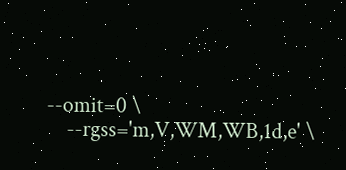--omit=0 \
    --rgss='m,V,WM,WB,1d,e' \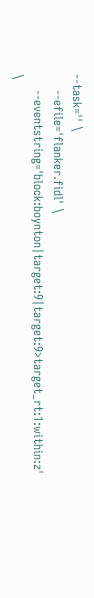--task='' \
    --efile='flanker.fidl' \
    --eventstring='block:boynton|target:9|target:9>target_rt:1:within:z' \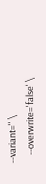--variant='' \
    --overwrite='false' \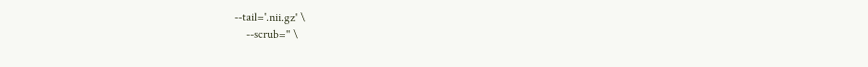--tail='.nii.gz' \
    --scrub='' \